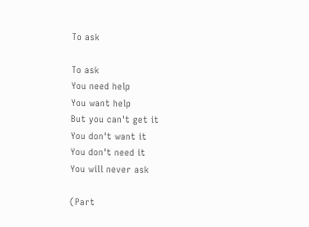To ask

To ask
You need help
You want help
But you can't get it
You don't want it
You don't need it
You will never ask

(Part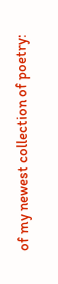of my newest collection of poetry: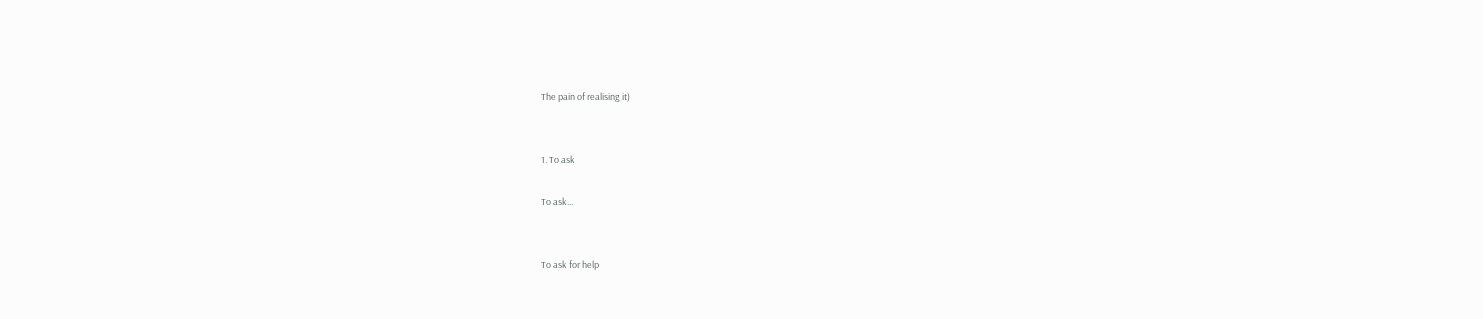The pain of realising it)


1. To ask

To ask...


To ask for help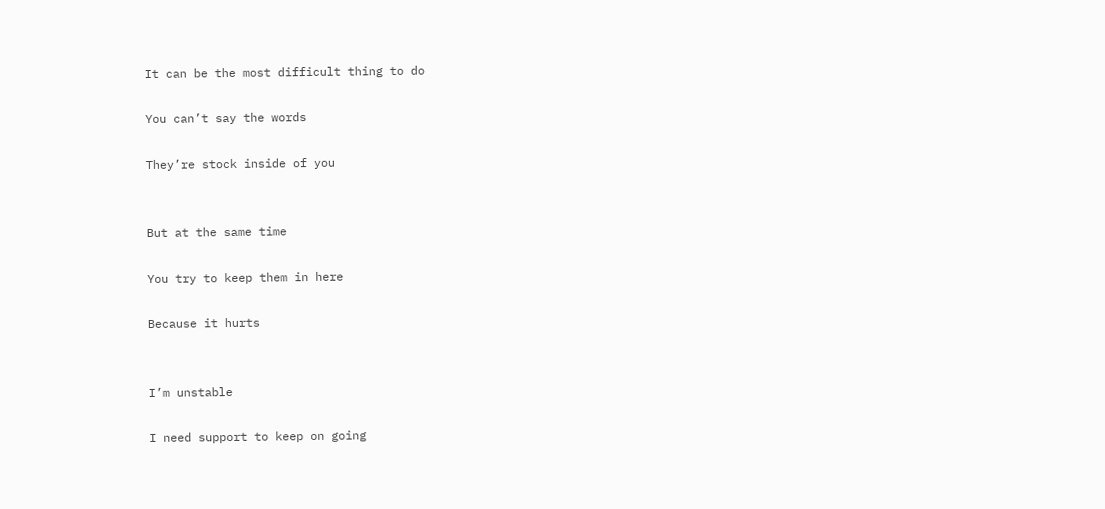It can be the most difficult thing to do

You can’t say the words

They’re stock inside of you


But at the same time

You try to keep them in here

Because it hurts


I’m unstable

I need support to keep on going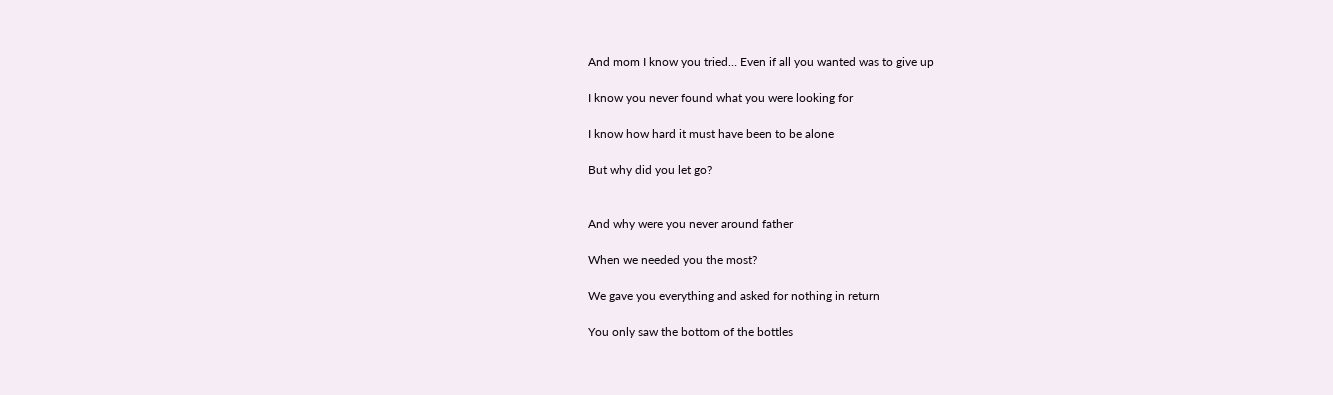And mom I know you tried… Even if all you wanted was to give up

I know you never found what you were looking for

I know how hard it must have been to be alone

But why did you let go?


And why were you never around father

When we needed you the most?

We gave you everything and asked for nothing in return

You only saw the bottom of the bottles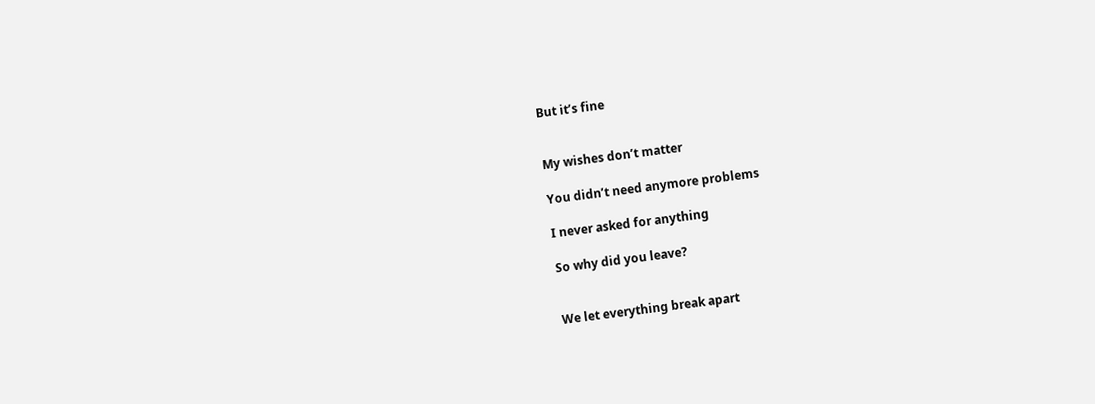But it’s fine


My wishes don’t matter

You didn’t need anymore problems

I never asked for anything

So why did you leave?


We let everything break apart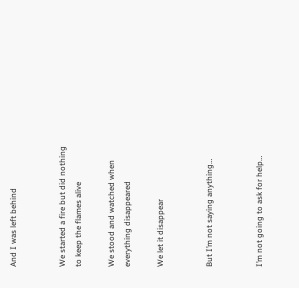And I was left behind


We started a fire but did nothing to keep the flames alive

We stood and watched when everything disappeared

We let it disappear


But I’m not saying anything…


I’m not going to ask for help…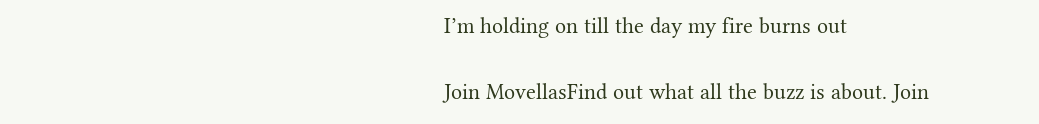I’m holding on till the day my fire burns out

Join MovellasFind out what all the buzz is about. Join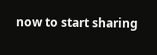now to start sharing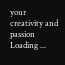your creativity and passion
Loading ...